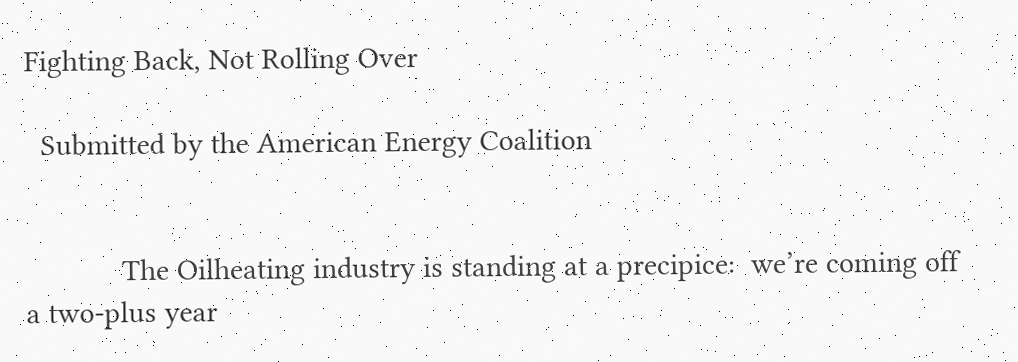Fighting Back, Not Rolling Over

  Submitted by the American Energy Coalition


            The Oilheating industry is standing at a precipice:  we’re coming off a two-plus year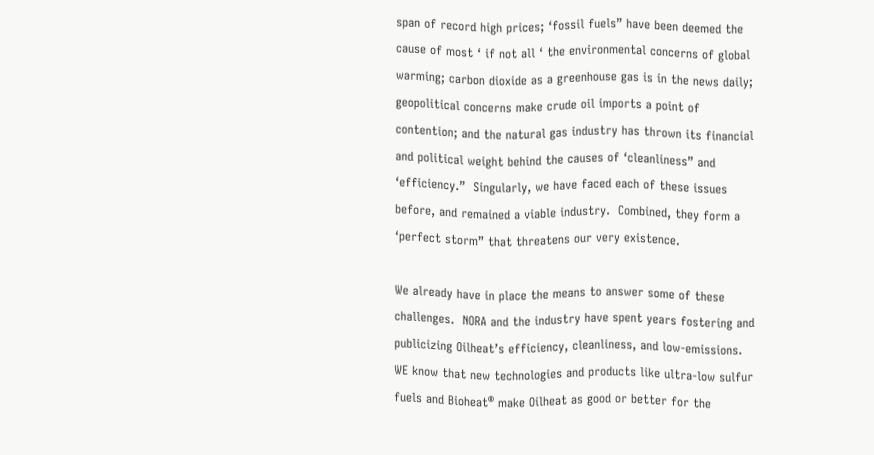span of record high prices; ‘fossil fuels” have been deemed the cause of most ‘ if not all ‘ the environmental concerns of global warming; carbon dioxide as a greenhouse gas is in the news daily; geopolitical concerns make crude oil imports a point of contention; and the natural gas industry has thrown its financial and political weight behind the causes of ‘cleanliness” and ‘efficiency.”  Singularly, we have faced each of these issues before, and remained a viable industry.  Combined, they form a ‘perfect storm” that threatens our very existence.

We already have in place the means to answer some of these challenges.  NORA and the industry have spent years fostering and publicizing Oilheat’s efficiency, cleanliness, and low-emissions.  WE know that new technologies and products like ultra-low sulfur fuels and Bioheat® make Oilheat as good or better for the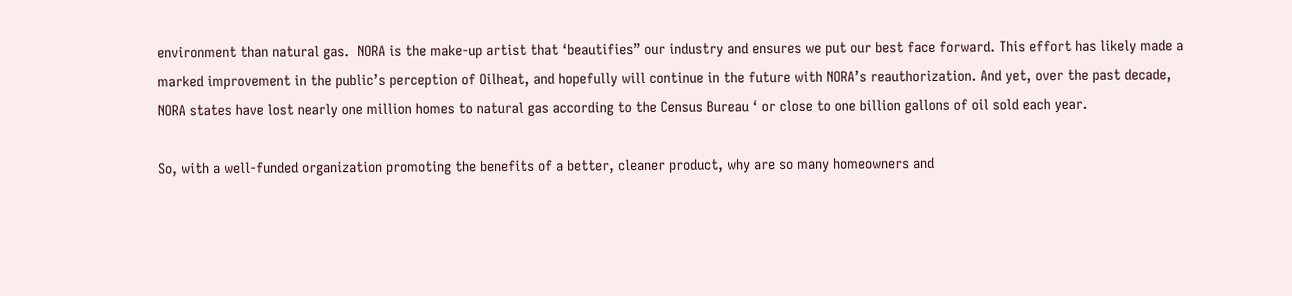environment than natural gas.  NORA is the make-up artist that ‘beautifies” our industry and ensures we put our best face forward. This effort has likely made a marked improvement in the public’s perception of Oilheat, and hopefully will continue in the future with NORA’s reauthorization. And yet, over the past decade, NORA states have lost nearly one million homes to natural gas according to the Census Bureau ‘ or close to one billion gallons of oil sold each year.

So, with a well-funded organization promoting the benefits of a better, cleaner product, why are so many homeowners and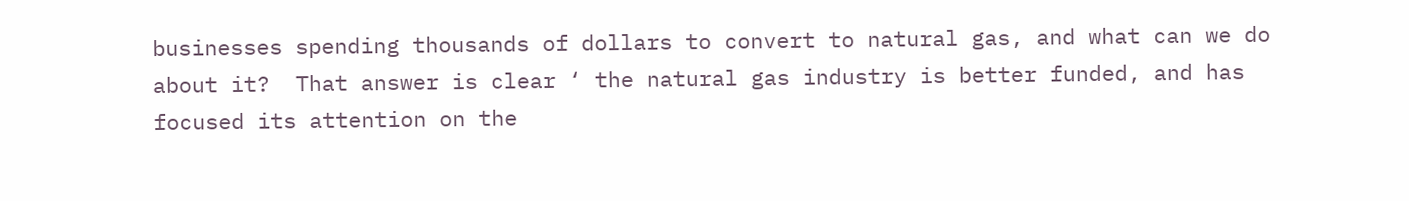businesses spending thousands of dollars to convert to natural gas, and what can we do about it?  That answer is clear ‘ the natural gas industry is better funded, and has focused its attention on the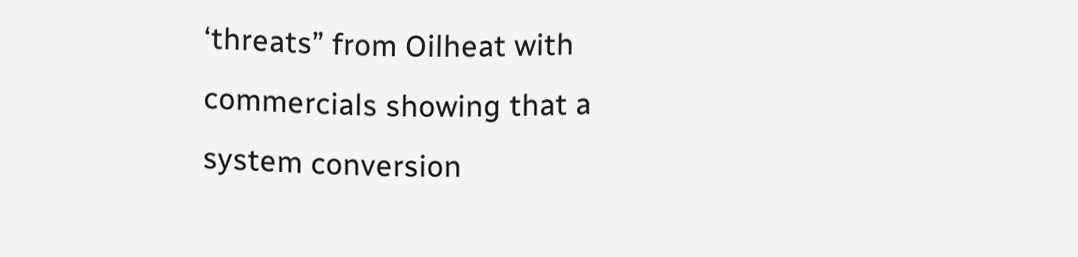‘threats” from Oilheat with commercials showing that a system conversion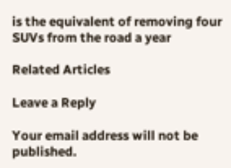is the equivalent of removing four SUVs from the road a year

Related Articles

Leave a Reply

Your email address will not be published.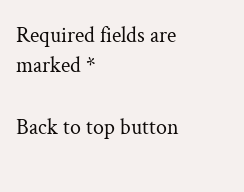Required fields are marked *

Back to top button